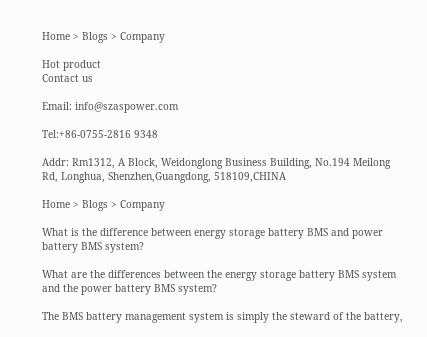Home > Blogs > Company

Hot product
Contact us

Email: info@szaspower.com

Tel:+86-0755-2816 9348

Addr: Rm1312, A Block, Weidonglong Business Building, No.194 Meilong Rd, Longhua, Shenzhen,Guangdong, 518109,CHINA

Home > Blogs > Company

What is the difference between energy storage battery BMS and power battery BMS system?

What are the differences between the energy storage battery BMS system and the power battery BMS system?

The BMS battery management system is simply the steward of the battery,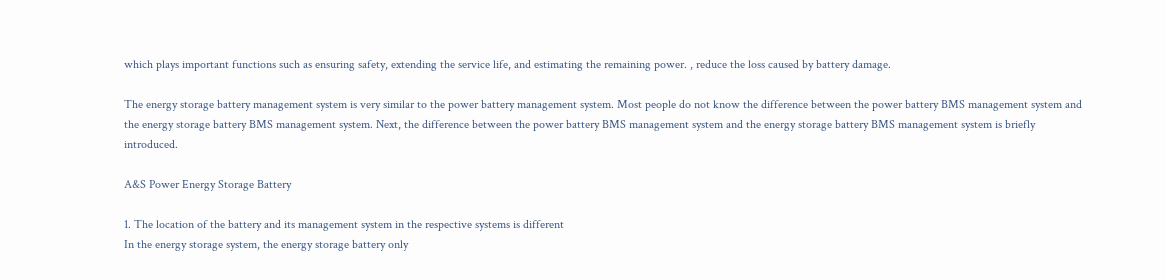which plays important functions such as ensuring safety, extending the service life, and estimating the remaining power. , reduce the loss caused by battery damage.

The energy storage battery management system is very similar to the power battery management system. Most people do not know the difference between the power battery BMS management system and the energy storage battery BMS management system. Next, the difference between the power battery BMS management system and the energy storage battery BMS management system is briefly introduced.

A&S Power Energy Storage Battery

1. The location of the battery and its management system in the respective systems is different
In the energy storage system, the energy storage battery only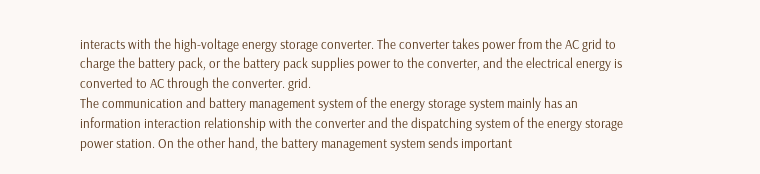interacts with the high-voltage energy storage converter. The converter takes power from the AC grid to charge the battery pack, or the battery pack supplies power to the converter, and the electrical energy is converted to AC through the converter. grid.
The communication and battery management system of the energy storage system mainly has an information interaction relationship with the converter and the dispatching system of the energy storage power station. On the other hand, the battery management system sends important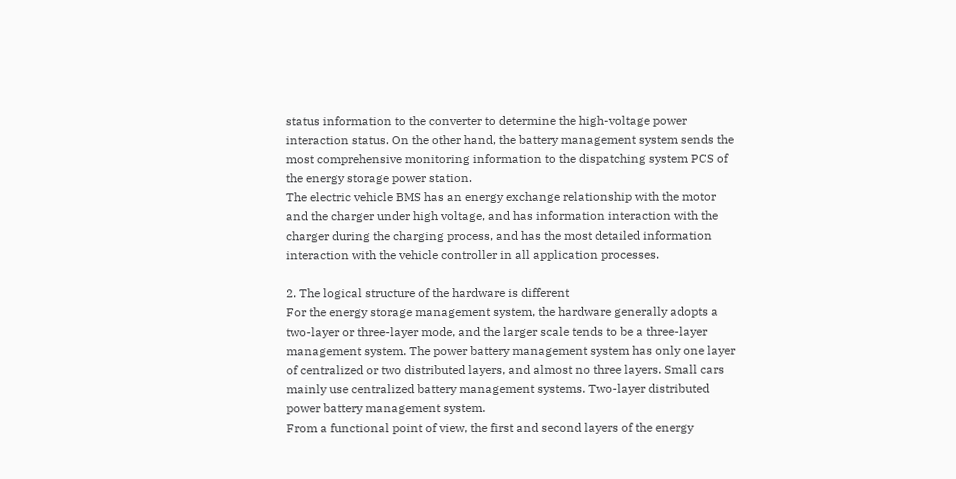status information to the converter to determine the high-voltage power interaction status. On the other hand, the battery management system sends the most comprehensive monitoring information to the dispatching system PCS of the energy storage power station.
The electric vehicle BMS has an energy exchange relationship with the motor and the charger under high voltage, and has information interaction with the charger during the charging process, and has the most detailed information interaction with the vehicle controller in all application processes.

2. The logical structure of the hardware is different
For the energy storage management system, the hardware generally adopts a two-layer or three-layer mode, and the larger scale tends to be a three-layer management system. The power battery management system has only one layer of centralized or two distributed layers, and almost no three layers. Small cars mainly use centralized battery management systems. Two-layer distributed power battery management system.
From a functional point of view, the first and second layers of the energy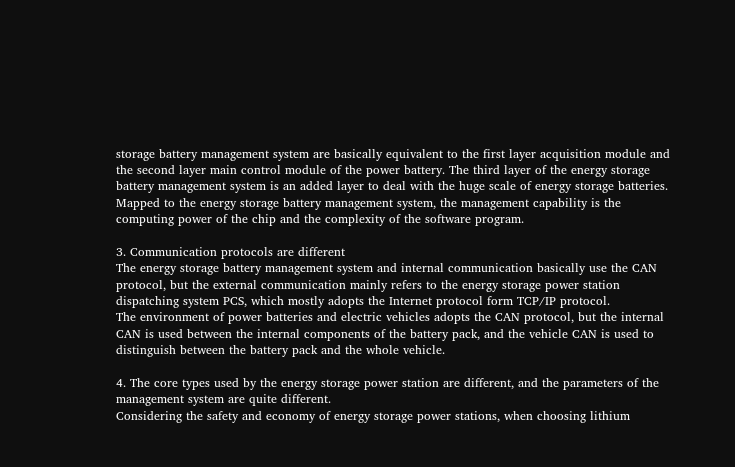storage battery management system are basically equivalent to the first layer acquisition module and the second layer main control module of the power battery. The third layer of the energy storage battery management system is an added layer to deal with the huge scale of energy storage batteries. Mapped to the energy storage battery management system, the management capability is the computing power of the chip and the complexity of the software program.

3. Communication protocols are different
The energy storage battery management system and internal communication basically use the CAN protocol, but the external communication mainly refers to the energy storage power station dispatching system PCS, which mostly adopts the Internet protocol form TCP/IP protocol.
The environment of power batteries and electric vehicles adopts the CAN protocol, but the internal CAN is used between the internal components of the battery pack, and the vehicle CAN is used to distinguish between the battery pack and the whole vehicle.

4. The core types used by the energy storage power station are different, and the parameters of the management system are quite different.
Considering the safety and economy of energy storage power stations, when choosing lithium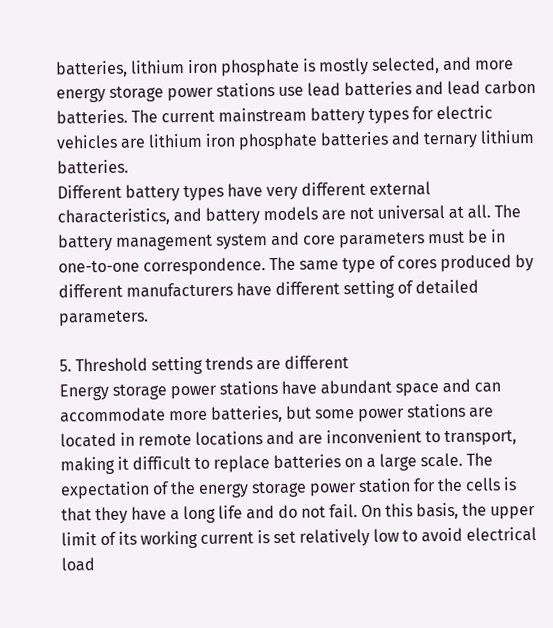batteries, lithium iron phosphate is mostly selected, and more energy storage power stations use lead batteries and lead carbon batteries. The current mainstream battery types for electric vehicles are lithium iron phosphate batteries and ternary lithium batteries.
Different battery types have very different external characteristics, and battery models are not universal at all. The battery management system and core parameters must be in one-to-one correspondence. The same type of cores produced by different manufacturers have different setting of detailed parameters.

5. Threshold setting trends are different
Energy storage power stations have abundant space and can accommodate more batteries, but some power stations are located in remote locations and are inconvenient to transport, making it difficult to replace batteries on a large scale. The expectation of the energy storage power station for the cells is that they have a long life and do not fail. On this basis, the upper limit of its working current is set relatively low to avoid electrical load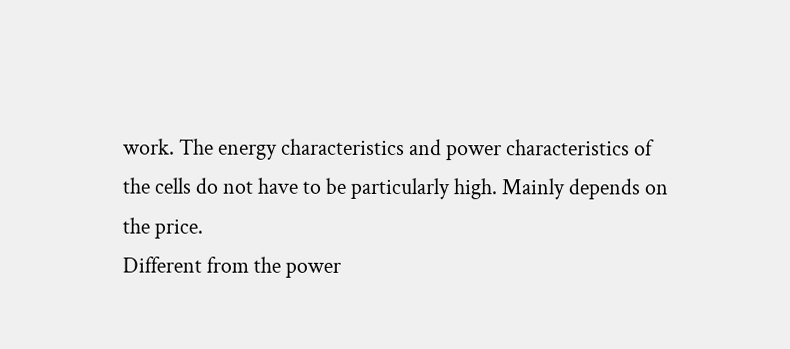work. The energy characteristics and power characteristics of the cells do not have to be particularly high. Mainly depends on the price.
Different from the power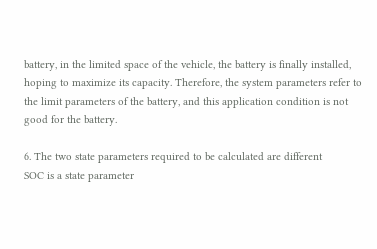battery, in the limited space of the vehicle, the battery is finally installed, hoping to maximize its capacity. Therefore, the system parameters refer to the limit parameters of the battery, and this application condition is not good for the battery.

6. The two state parameters required to be calculated are different
SOC is a state parameter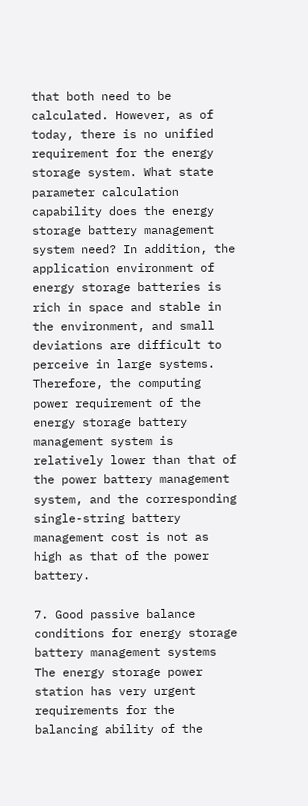that both need to be calculated. However, as of today, there is no unified requirement for the energy storage system. What state parameter calculation capability does the energy storage battery management system need? In addition, the application environment of energy storage batteries is rich in space and stable in the environment, and small deviations are difficult to perceive in large systems. Therefore, the computing power requirement of the energy storage battery management system is relatively lower than that of the power battery management system, and the corresponding single-string battery management cost is not as high as that of the power battery.

7. Good passive balance conditions for energy storage battery management systems
The energy storage power station has very urgent requirements for the balancing ability of the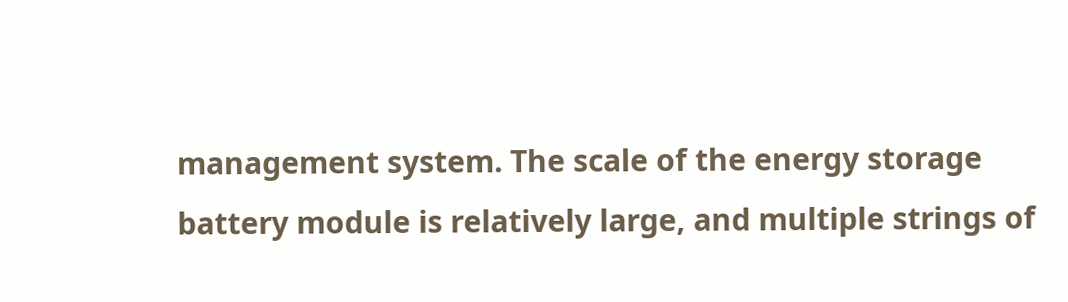management system. The scale of the energy storage battery module is relatively large, and multiple strings of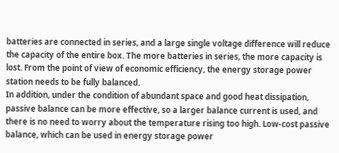batteries are connected in series, and a large single voltage difference will reduce the capacity of the entire box. The more batteries in series, the more capacity is lost. From the point of view of economic efficiency, the energy storage power station needs to be fully balanced.
In addition, under the condition of abundant space and good heat dissipation, passive balance can be more effective, so a larger balance current is used, and there is no need to worry about the temperature rising too high. Low-cost passive balance, which can be used in energy storage power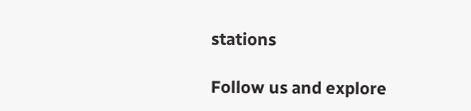stations

Follow us and explore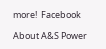more!  Facebook

About A&S Power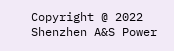Copyright @ 2022 Shenzhen A&S Power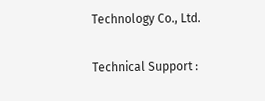Technology Co., Ltd.

Technical Support :